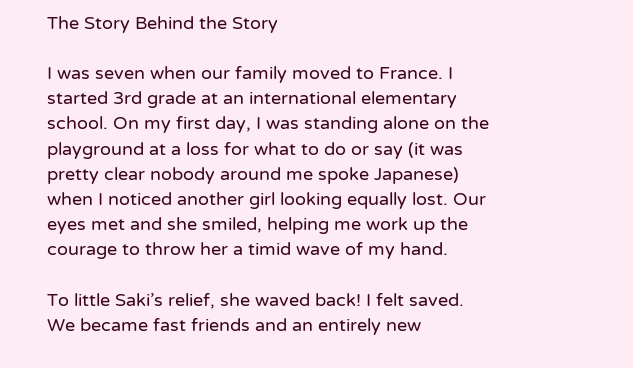The Story Behind the Story

I was seven when our family moved to France. I started 3rd grade at an international elementary school. On my first day, I was standing alone on the playground at a loss for what to do or say (it was pretty clear nobody around me spoke Japanese) when I noticed another girl looking equally lost. Our eyes met and she smiled, helping me work up the courage to throw her a timid wave of my hand.

To little Saki’s relief, she waved back! I felt saved. We became fast friends and an entirely new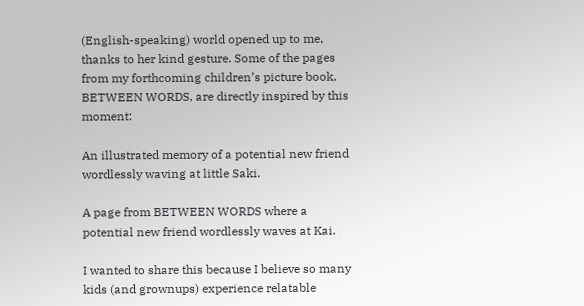(English-speaking) world opened up to me, thanks to her kind gesture. Some of the pages from my forthcoming children’s picture book, BETWEEN WORDS, are directly inspired by this moment:

An illustrated memory of a potential new friend wordlessly waving at little Saki.

A page from BETWEEN WORDS where a potential new friend wordlessly waves at Kai.

I wanted to share this because I believe so many kids (and grownups) experience relatable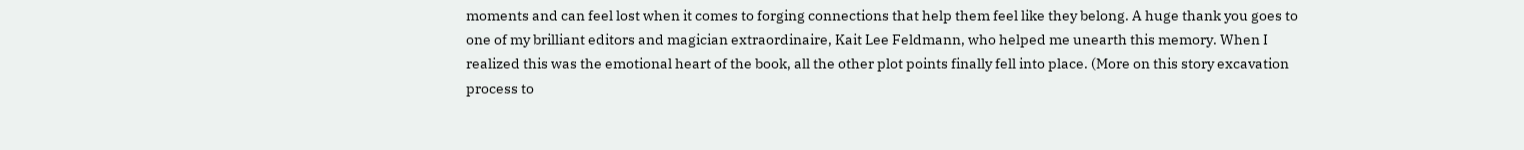moments and can feel lost when it comes to forging connections that help them feel like they belong. A huge thank you goes to one of my brilliant editors and magician extraordinaire, Kait Lee Feldmann, who helped me unearth this memory. When I realized this was the emotional heart of the book, all the other plot points finally fell into place. (More on this story excavation process to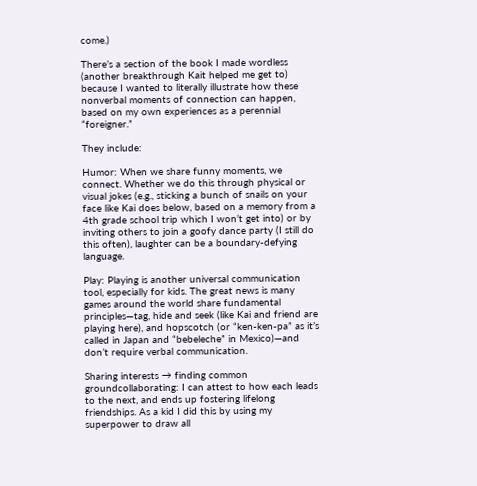come.)

There’s a section of the book I made wordless (another breakthrough Kait helped me get to) because I wanted to literally illustrate how these nonverbal moments of connection can happen, based on my own experiences as a perennial “foreigner.”

They include:

Humor: When we share funny moments, we connect. Whether we do this through physical or visual jokes (e.g., sticking a bunch of snails on your face like Kai does below, based on a memory from a 4th grade school trip which I won’t get into) or by inviting others to join a goofy dance party (I still do this often), laughter can be a boundary-defying language.

Play: Playing is another universal communication tool, especially for kids. The great news is many games around the world share fundamental principles—tag, hide and seek (like Kai and friend are playing here), and hopscotch (or “ken-ken-pa” as it’s called in Japan and “bebeleche” in Mexico)—and don’t require verbal communication.

Sharing interests → finding common groundcollaborating: I can attest to how each leads to the next, and ends up fostering lifelong friendships. As a kid I did this by using my superpower to draw all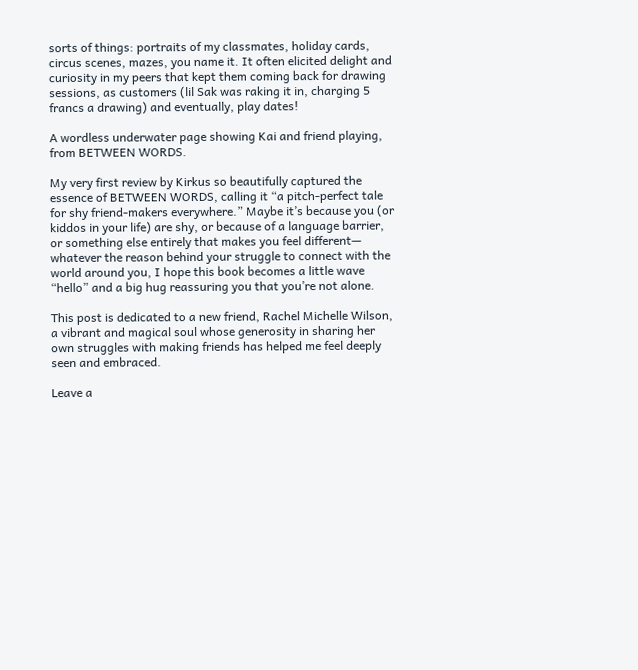sorts of things: portraits of my classmates, holiday cards, circus scenes, mazes, you name it. It often elicited delight and curiosity in my peers that kept them coming back for drawing sessions, as customers (lil Sak was raking it in, charging 5 francs a drawing) and eventually, play dates!

A wordless underwater page showing Kai and friend playing, from BETWEEN WORDS.

My very first review by Kirkus so beautifully captured the essence of BETWEEN WORDS, calling it “a pitch-perfect tale for shy friend-makers everywhere.” Maybe it’s because you (or kiddos in your life) are shy, or because of a language barrier, or something else entirely that makes you feel different— whatever the reason behind your struggle to connect with the world around you, I hope this book becomes a little wave “hello” and a big hug reassuring you that you’re not alone.

This post is dedicated to a new friend, Rachel Michelle Wilson, a vibrant and magical soul whose generosity in sharing her own struggles with making friends has helped me feel deeply seen and embraced.

Leave a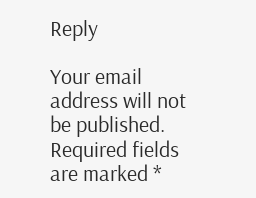Reply

Your email address will not be published. Required fields are marked *